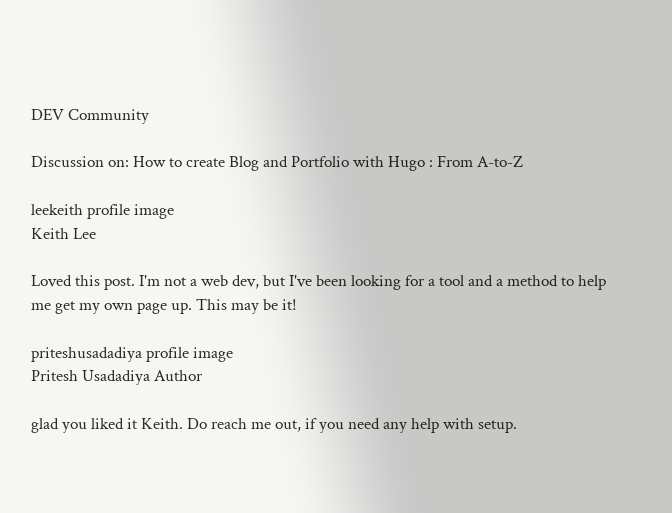DEV Community

Discussion on: How to create Blog and Portfolio with Hugo : From A-to-Z

leekeith profile image
Keith Lee

Loved this post. I'm not a web dev, but I've been looking for a tool and a method to help me get my own page up. This may be it!

priteshusadadiya profile image
Pritesh Usadadiya Author

glad you liked it Keith. Do reach me out, if you need any help with setup.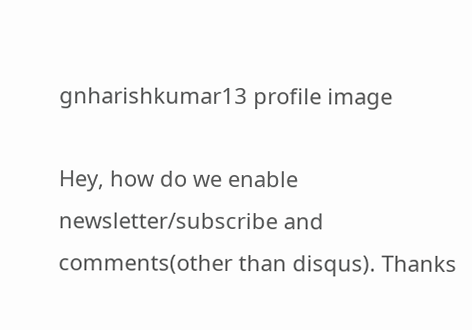gnharishkumar13 profile image

Hey, how do we enable newsletter/subscribe and comments(other than disqus). Thanks